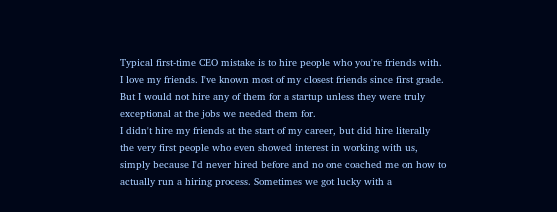Typical first-time CEO mistake is to hire people who you're friends with. I love my friends. I've known most of my closest friends since first grade. But I would not hire any of them for a startup unless they were truly exceptional at the jobs we needed them for.
I didn't hire my friends at the start of my career, but did hire literally the very first people who even showed interest in working with us, simply because I'd never hired before and no one coached me on how to actually run a hiring process. Sometimes we got lucky with a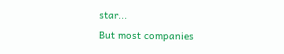star...
But most companies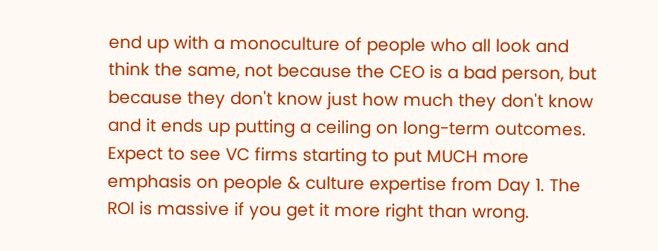end up with a monoculture of people who all look and think the same, not because the CEO is a bad person, but because they don't know just how much they don't know and it ends up putting a ceiling on long-term outcomes.
Expect to see VC firms starting to put MUCH more emphasis on people & culture expertise from Day 1. The ROI is massive if you get it more right than wrong.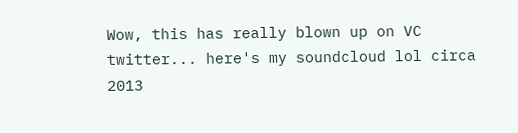Wow, this has really blown up on VC twitter... here's my soundcloud lol circa 2013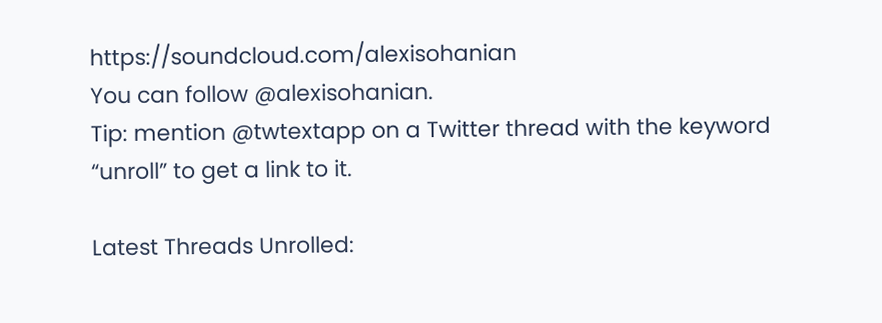https://soundcloud.com/alexisohanian
You can follow @alexisohanian.
Tip: mention @twtextapp on a Twitter thread with the keyword “unroll” to get a link to it.

Latest Threads Unrolled: